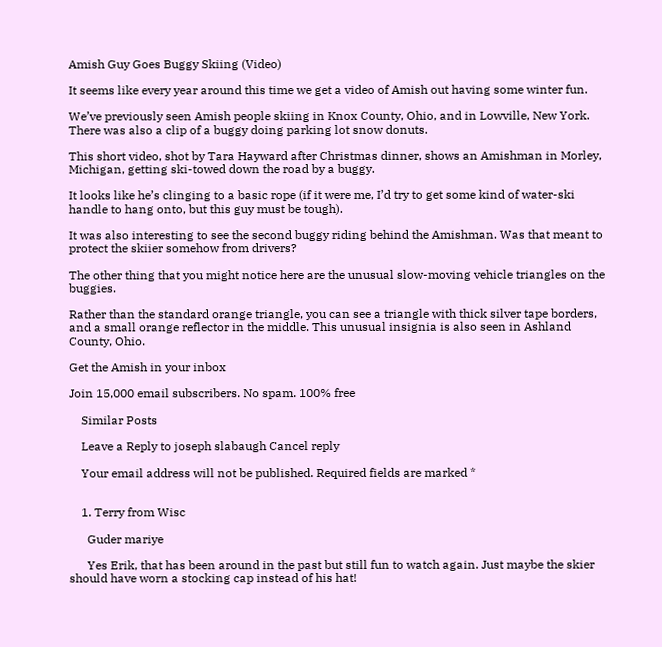Amish Guy Goes Buggy Skiing (Video)

It seems like every year around this time we get a video of Amish out having some winter fun.

We’ve previously seen Amish people skiing in Knox County, Ohio, and in Lowville, New York. There was also a clip of a buggy doing parking lot snow donuts.

This short video, shot by Tara Hayward after Christmas dinner, shows an Amishman in Morley, Michigan, getting ski-towed down the road by a buggy.

It looks like he’s clinging to a basic rope (if it were me, I’d try to get some kind of water-ski handle to hang onto, but this guy must be tough).

It was also interesting to see the second buggy riding behind the Amishman. Was that meant to protect the skiier somehow from drivers?

The other thing that you might notice here are the unusual slow-moving vehicle triangles on the buggies.

Rather than the standard orange triangle, you can see a triangle with thick silver tape borders, and a small orange reflector in the middle. This unusual insignia is also seen in Ashland County, Ohio.

Get the Amish in your inbox

Join 15,000 email subscribers. No spam. 100% free

    Similar Posts

    Leave a Reply to joseph slabaugh Cancel reply

    Your email address will not be published. Required fields are marked *


    1. Terry from Wisc

      Guder mariye

      Yes Erik, that has been around in the past but still fun to watch again. Just maybe the skier should have worn a stocking cap instead of his hat!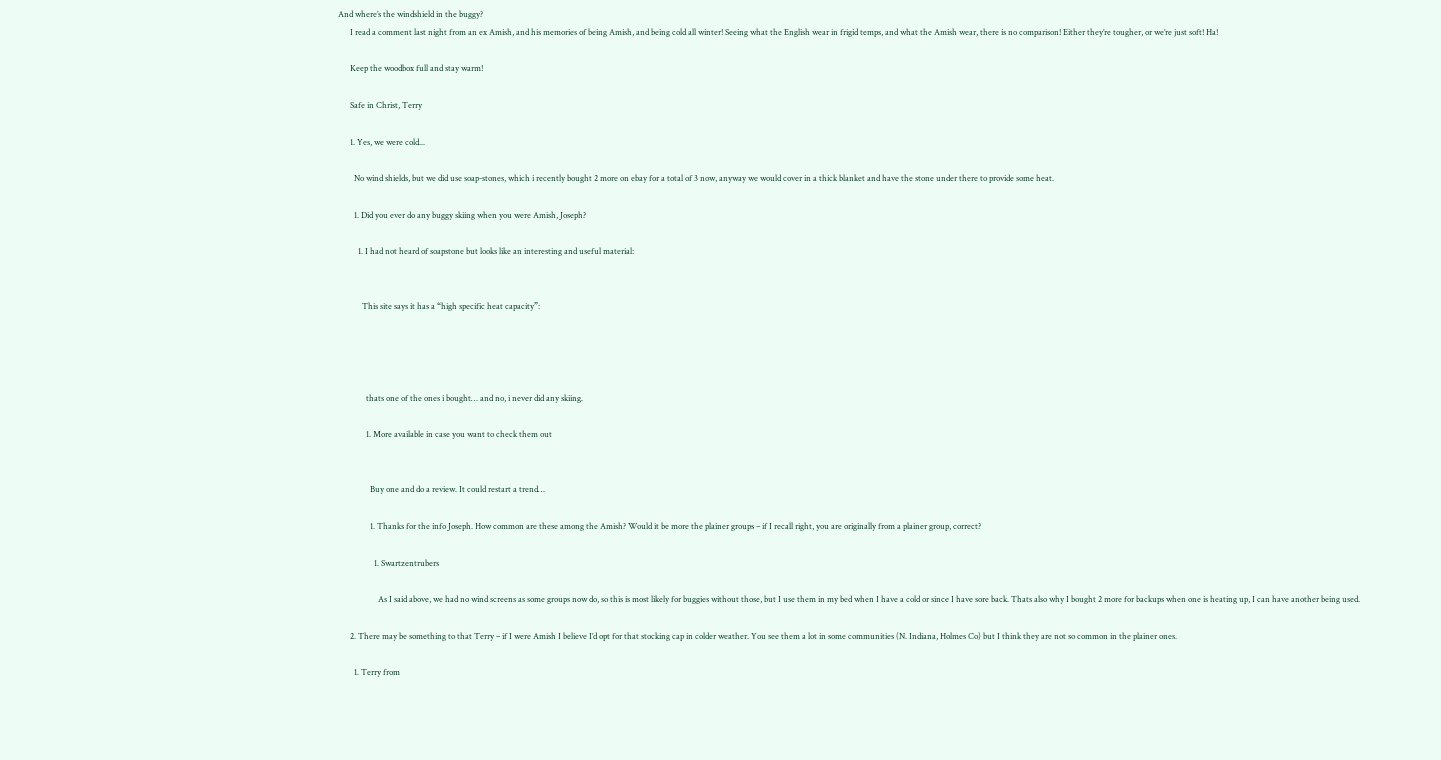And where’s the windshield in the buggy?
      I read a comment last night from an ex Amish, and his memories of being Amish, and being cold all winter! Seeing what the English wear in frigid temps, and what the Amish wear, there is no comparison! Either they’re tougher, or we’re just soft! Ha!

      Keep the woodbox full and stay warm!

      Safe in Christ, Terry

      1. Yes, we were cold...

        No wind shields, but we did use soap-stones, which i recently bought 2 more on ebay for a total of 3 now, anyway we would cover in a thick blanket and have the stone under there to provide some heat.

        1. Did you ever do any buggy skiing when you were Amish, Joseph?

          1. I had not heard of soapstone but looks like an interesting and useful material:


            This site says it has a “high specific heat capacity”:




              thats one of the ones i bought… and no, i never did any skiing.

              1. More available in case you want to check them out


                Buy one and do a review. It could restart a trend…

                1. Thanks for the info Joseph. How common are these among the Amish? Would it be more the plainer groups – if I recall right, you are originally from a plainer group, correct?

                  1. Swartzentrubers

                    As I said above, we had no wind screens as some groups now do, so this is most likely for buggies without those, but I use them in my bed when I have a cold or since I have sore back. Thats also why I bought 2 more for backups when one is heating up, I can have another being used.

      2. There may be something to that Terry – if I were Amish I believe I’d opt for that stocking cap in colder weather. You see them a lot in some communities (N. Indiana, Holmes Co) but I think they are not so common in the plainer ones.

        1. Terry from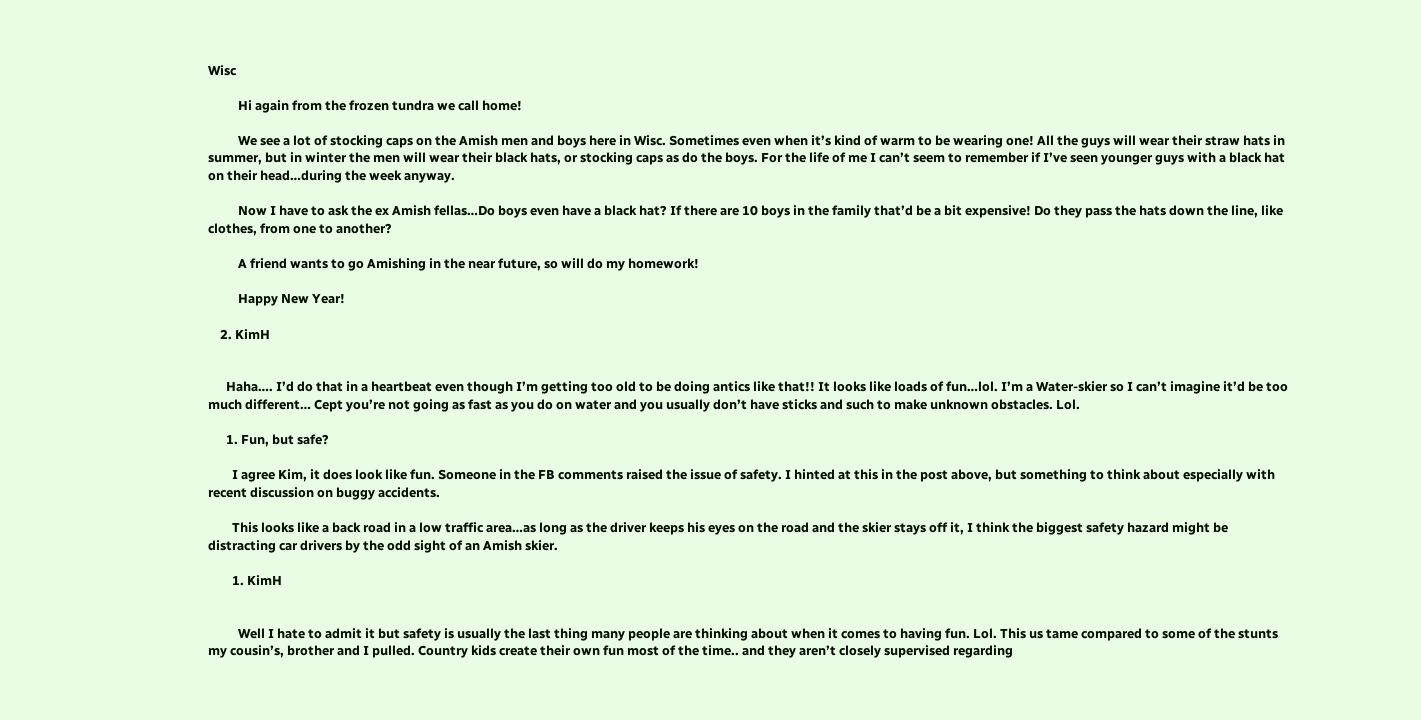Wisc

          Hi again from the frozen tundra we call home!

          We see a lot of stocking caps on the Amish men and boys here in Wisc. Sometimes even when it’s kind of warm to be wearing one! All the guys will wear their straw hats in summer, but in winter the men will wear their black hats, or stocking caps as do the boys. For the life of me I can’t seem to remember if I’ve seen younger guys with a black hat on their head…during the week anyway.

          Now I have to ask the ex Amish fellas…Do boys even have a black hat? If there are 10 boys in the family that’d be a bit expensive! Do they pass the hats down the line, like clothes, from one to another?

          A friend wants to go Amishing in the near future, so will do my homework!

          Happy New Year!

    2. KimH


      Haha…. I’d do that in a heartbeat even though I’m getting too old to be doing antics like that!! It looks like loads of fun…lol. I’m a Water-skier so I can’t imagine it’d be too much different… Cept you’re not going as fast as you do on water and you usually don’t have sticks and such to make unknown obstacles. Lol.

      1. Fun, but safe?

        I agree Kim, it does look like fun. Someone in the FB comments raised the issue of safety. I hinted at this in the post above, but something to think about especially with recent discussion on buggy accidents.

        This looks like a back road in a low traffic area…as long as the driver keeps his eyes on the road and the skier stays off it, I think the biggest safety hazard might be distracting car drivers by the odd sight of an Amish skier.

        1. KimH


          Well I hate to admit it but safety is usually the last thing many people are thinking about when it comes to having fun. Lol. This us tame compared to some of the stunts my cousin’s, brother and I pulled. Country kids create their own fun most of the time.. and they aren’t closely supervised regarding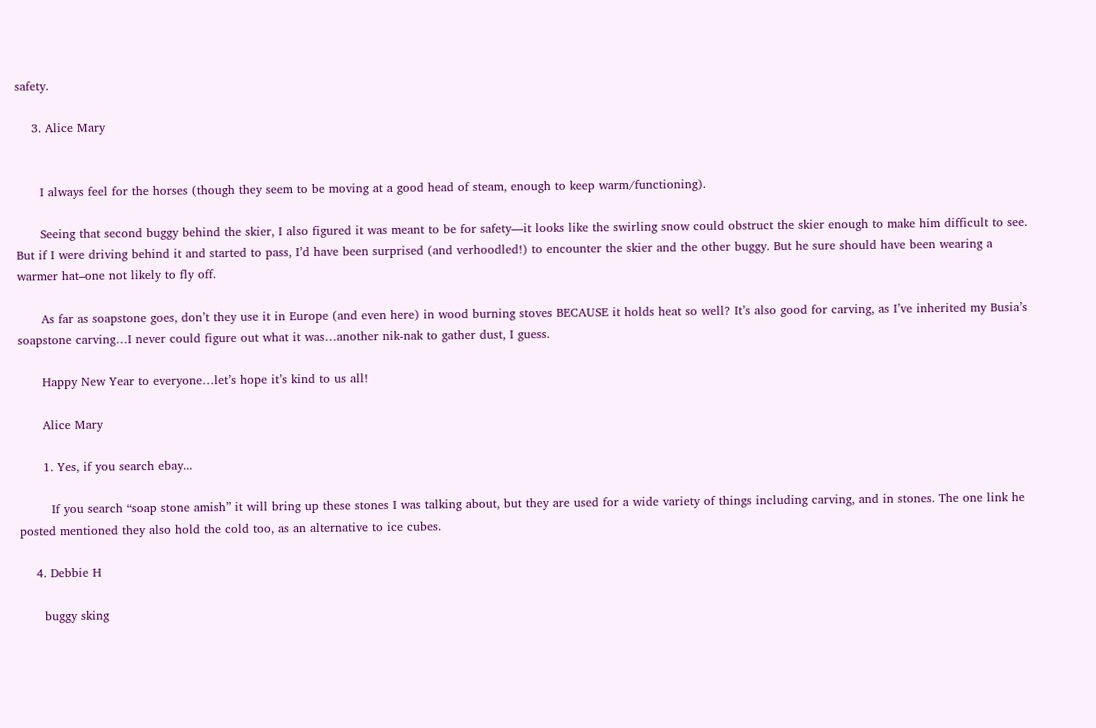safety.

    3. Alice Mary


      I always feel for the horses (though they seem to be moving at a good head of steam, enough to keep warm/functioning).

      Seeing that second buggy behind the skier, I also figured it was meant to be for safety—it looks like the swirling snow could obstruct the skier enough to make him difficult to see. But if I were driving behind it and started to pass, I’d have been surprised (and verhoodled!) to encounter the skier and the other buggy. But he sure should have been wearing a warmer hat–one not likely to fly off.

      As far as soapstone goes, don’t they use it in Europe (and even here) in wood burning stoves BECAUSE it holds heat so well? It’s also good for carving, as I’ve inherited my Busia’s soapstone carving…I never could figure out what it was…another nik-nak to gather dust, I guess.

      Happy New Year to everyone…let’s hope it’s kind to us all!

      Alice Mary

      1. Yes, if you search ebay...

        If you search “soap stone amish” it will bring up these stones I was talking about, but they are used for a wide variety of things including carving, and in stones. The one link he posted mentioned they also hold the cold too, as an alternative to ice cubes.

    4. Debbie H

      buggy sking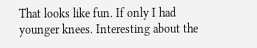That looks like fun. If only I had younger knees. Interesting about the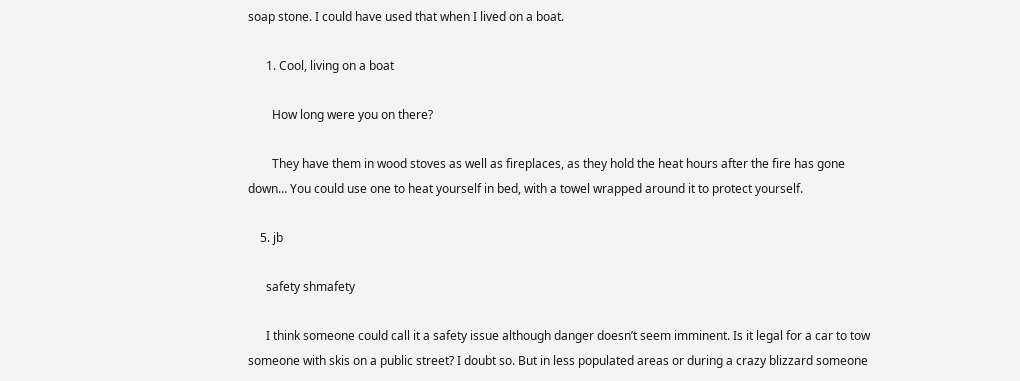soap stone. I could have used that when I lived on a boat.

      1. Cool, living on a boat

        How long were you on there?

        They have them in wood stoves as well as fireplaces, as they hold the heat hours after the fire has gone down… You could use one to heat yourself in bed, with a towel wrapped around it to protect yourself.

    5. jb

      safety shmafety

      I think someone could call it a safety issue although danger doesn’t seem imminent. Is it legal for a car to tow someone with skis on a public street? I doubt so. But in less populated areas or during a crazy blizzard someone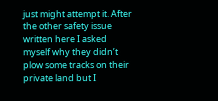just might attempt it. After the other safety issue written here I asked myself why they didn’t plow some tracks on their private land but I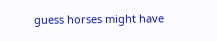guess horses might have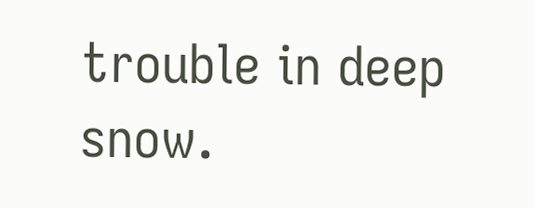trouble in deep snow.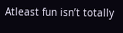Atleast fun isn’t totally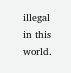illegal in this world.